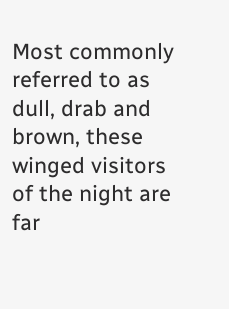Most commonly referred to as dull, drab and brown, these winged visitors of the night are far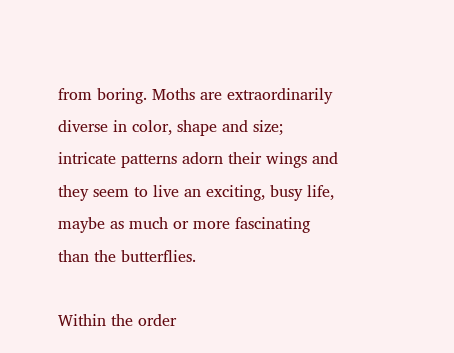from boring. Moths are extraordinarily diverse in color, shape and size; intricate patterns adorn their wings and they seem to live an exciting, busy life, maybe as much or more fascinating than the butterflies.

Within the order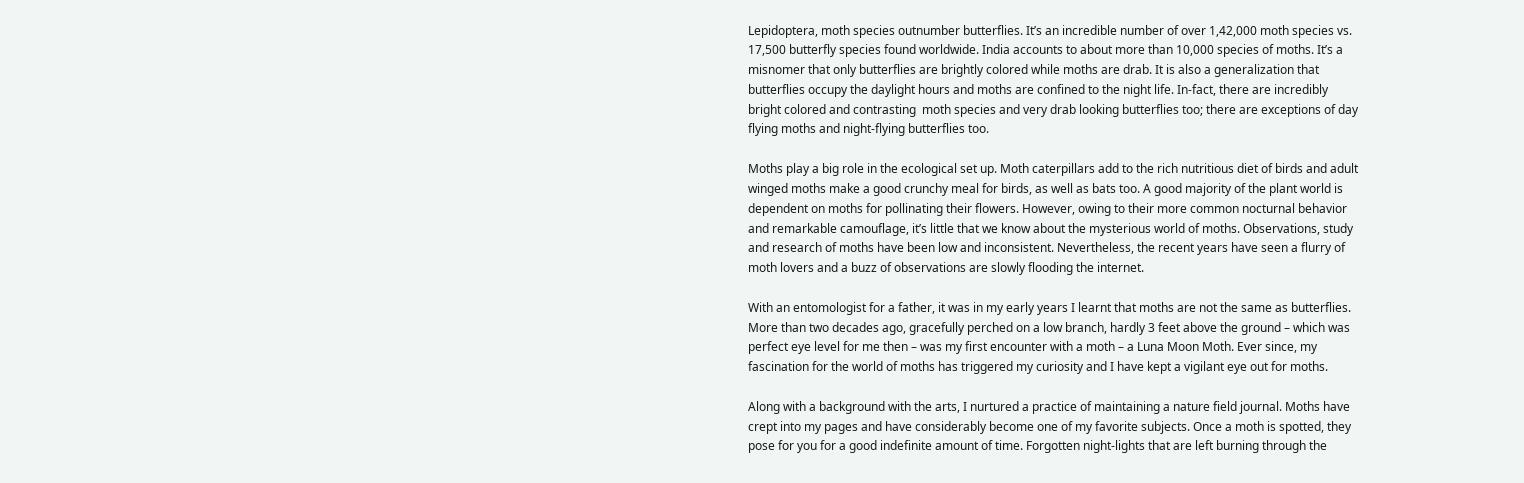Lepidoptera, moth species outnumber butterflies. It’s an incredible number of over 1,42,000 moth species vs. 17,500 butterfly species found worldwide. India accounts to about more than 10,000 species of moths. It’s a misnomer that only butterflies are brightly colored while moths are drab. It is also a generalization that butterflies occupy the daylight hours and moths are confined to the night life. In-fact, there are incredibly bright colored and contrasting  moth species and very drab looking butterflies too; there are exceptions of day flying moths and night-flying butterflies too.

Moths play a big role in the ecological set up. Moth caterpillars add to the rich nutritious diet of birds and adult winged moths make a good crunchy meal for birds, as well as bats too. A good majority of the plant world is dependent on moths for pollinating their flowers. However, owing to their more common nocturnal behavior and remarkable camouflage, it’s little that we know about the mysterious world of moths. Observations, study and research of moths have been low and inconsistent. Nevertheless, the recent years have seen a flurry of moth lovers and a buzz of observations are slowly flooding the internet.

With an entomologist for a father, it was in my early years I learnt that moths are not the same as butterflies. More than two decades ago, gracefully perched on a low branch, hardly 3 feet above the ground – which was perfect eye level for me then – was my first encounter with a moth – a Luna Moon Moth. Ever since, my fascination for the world of moths has triggered my curiosity and I have kept a vigilant eye out for moths.

Along with a background with the arts, I nurtured a practice of maintaining a nature field journal. Moths have crept into my pages and have considerably become one of my favorite subjects. Once a moth is spotted, they pose for you for a good indefinite amount of time. Forgotten night-lights that are left burning through the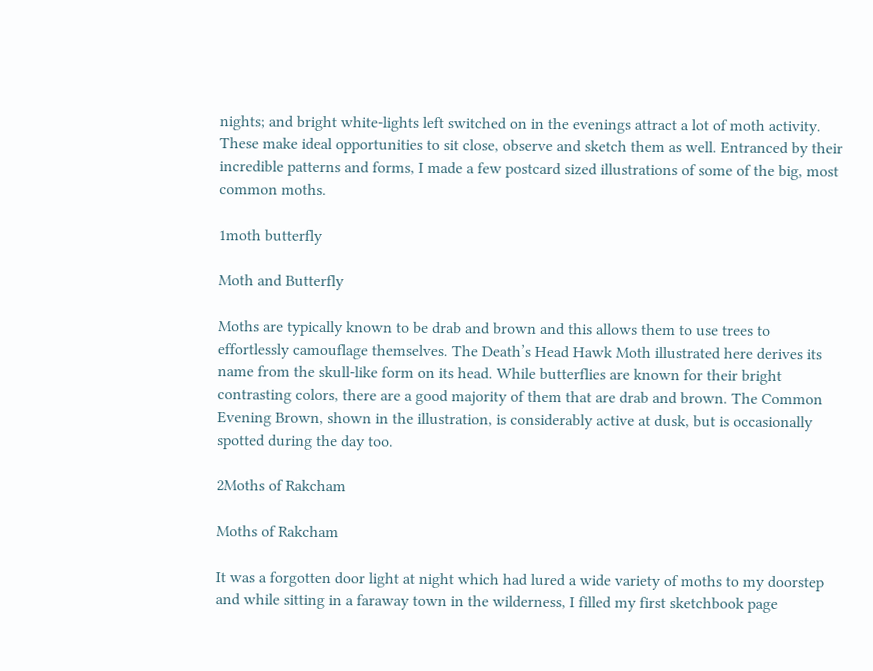nights; and bright white-lights left switched on in the evenings attract a lot of moth activity. These make ideal opportunities to sit close, observe and sketch them as well. Entranced by their incredible patterns and forms, I made a few postcard sized illustrations of some of the big, most common moths.

1moth butterfly

Moth and Butterfly

Moths are typically known to be drab and brown and this allows them to use trees to effortlessly camouflage themselves. The Death’s Head Hawk Moth illustrated here derives its name from the skull-like form on its head. While butterflies are known for their bright contrasting colors, there are a good majority of them that are drab and brown. The Common Evening Brown, shown in the illustration, is considerably active at dusk, but is occasionally spotted during the day too.

2Moths of Rakcham

Moths of Rakcham

It was a forgotten door light at night which had lured a wide variety of moths to my doorstep and while sitting in a faraway town in the wilderness, I filled my first sketchbook page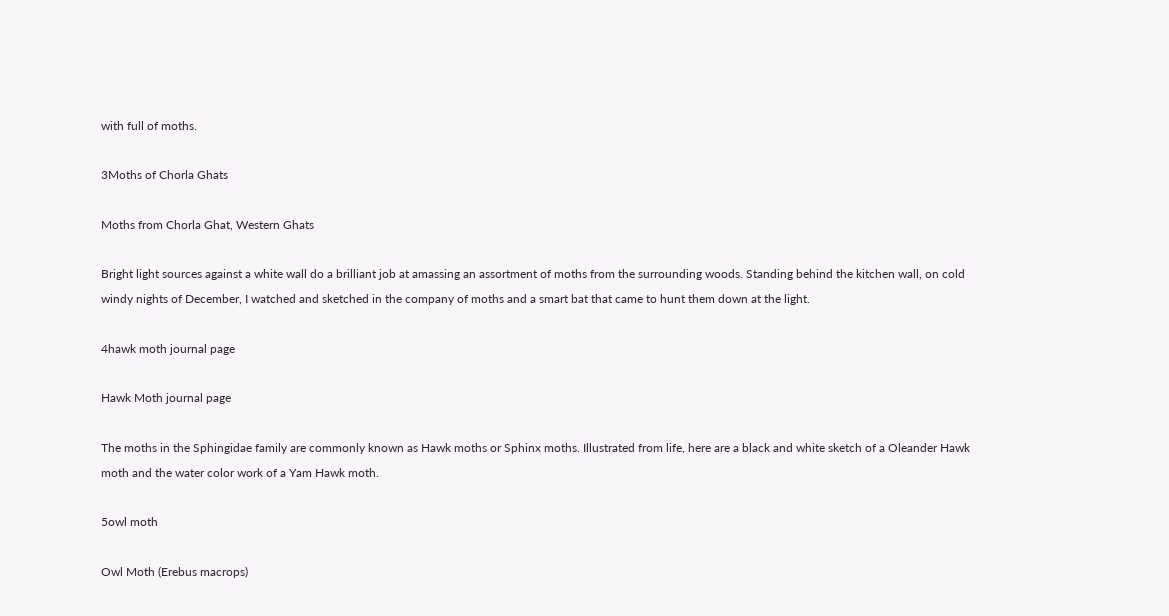with full of moths.

3Moths of Chorla Ghats

Moths from Chorla Ghat, Western Ghats

Bright light sources against a white wall do a brilliant job at amassing an assortment of moths from the surrounding woods. Standing behind the kitchen wall, on cold windy nights of December, I watched and sketched in the company of moths and a smart bat that came to hunt them down at the light.

4hawk moth journal page

Hawk Moth journal page

The moths in the Sphingidae family are commonly known as Hawk moths or Sphinx moths. Illustrated from life, here are a black and white sketch of a Oleander Hawk moth and the water color work of a Yam Hawk moth.

5owl moth

Owl Moth (Erebus macrops)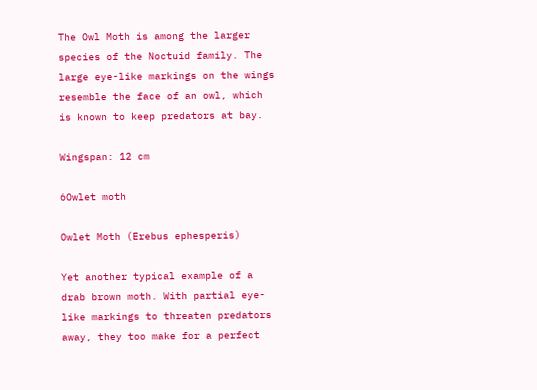The Owl Moth is among the larger species of the Noctuid family. The large eye-like markings on the wings resemble the face of an owl, which is known to keep predators at bay.

Wingspan: 12 cm

6Owlet moth

Owlet Moth (Erebus ephesperis)

Yet another typical example of a drab brown moth. With partial eye-like markings to threaten predators away, they too make for a perfect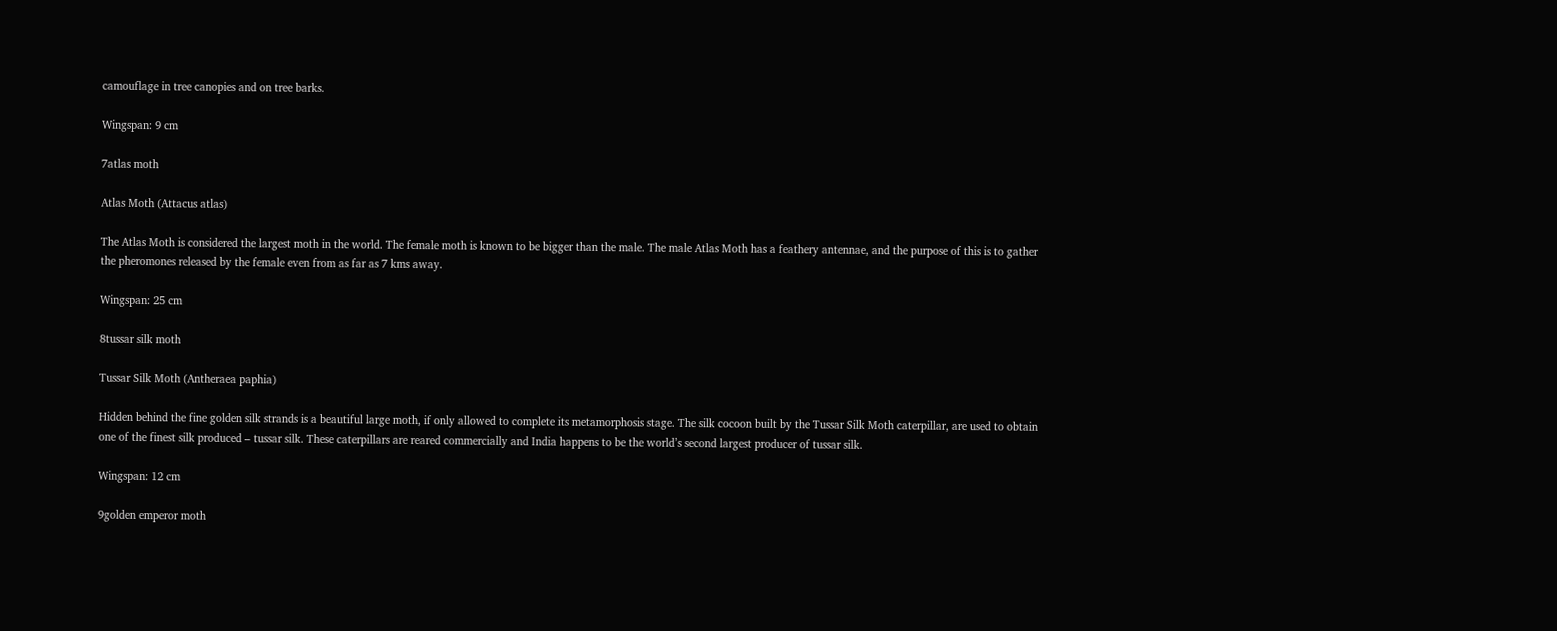camouflage in tree canopies and on tree barks.

Wingspan: 9 cm

7atlas moth

Atlas Moth (Attacus atlas)

The Atlas Moth is considered the largest moth in the world. The female moth is known to be bigger than the male. The male Atlas Moth has a feathery antennae, and the purpose of this is to gather the pheromones released by the female even from as far as 7 kms away.

Wingspan: 25 cm

8tussar silk moth

Tussar Silk Moth (Antheraea paphia)

Hidden behind the fine golden silk strands is a beautiful large moth, if only allowed to complete its metamorphosis stage. The silk cocoon built by the Tussar Silk Moth caterpillar, are used to obtain one of the finest silk produced – tussar silk. These caterpillars are reared commercially and India happens to be the world’s second largest producer of tussar silk.

Wingspan: 12 cm

9golden emperor moth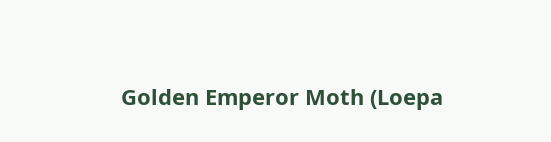Golden Emperor Moth (Loepa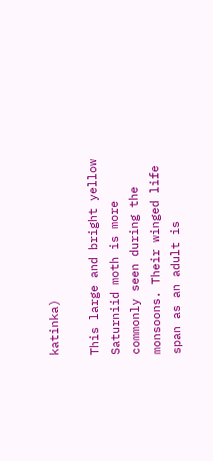katinka)

This large and bright yellow Saturniid moth is more commonly seen during the monsoons. Their winged life span as an adult is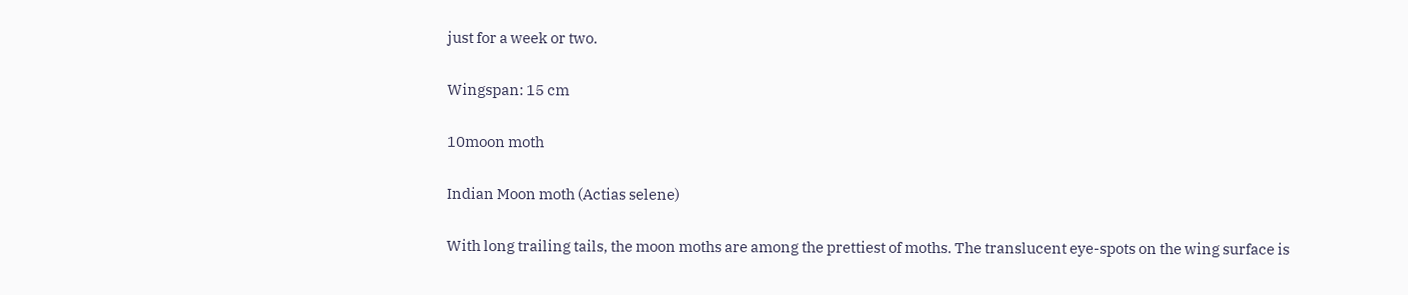just for a week or two.

Wingspan: 15 cm

10moon moth

Indian Moon moth (Actias selene)

With long trailing tails, the moon moths are among the prettiest of moths. The translucent eye-spots on the wing surface is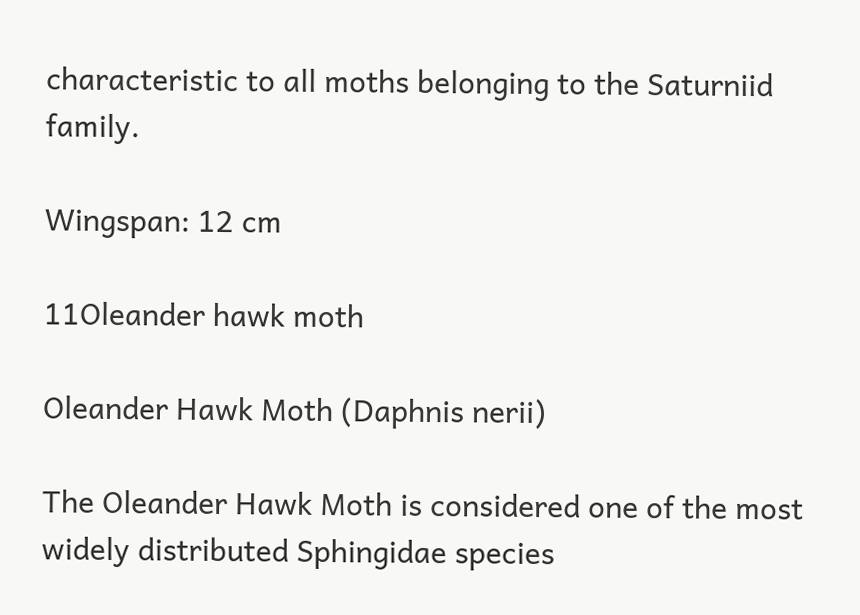characteristic to all moths belonging to the Saturniid family.

Wingspan: 12 cm

11Oleander hawk moth

Oleander Hawk Moth (Daphnis nerii)

The Oleander Hawk Moth is considered one of the most widely distributed Sphingidae species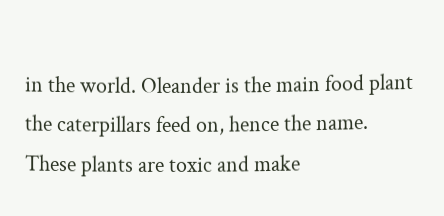in the world. Oleander is the main food plant the caterpillars feed on, hence the name. These plants are toxic and make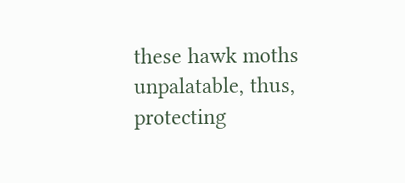these hawk moths unpalatable, thus, protecting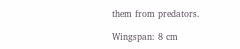them from predators.

Wingspan: 8 cm